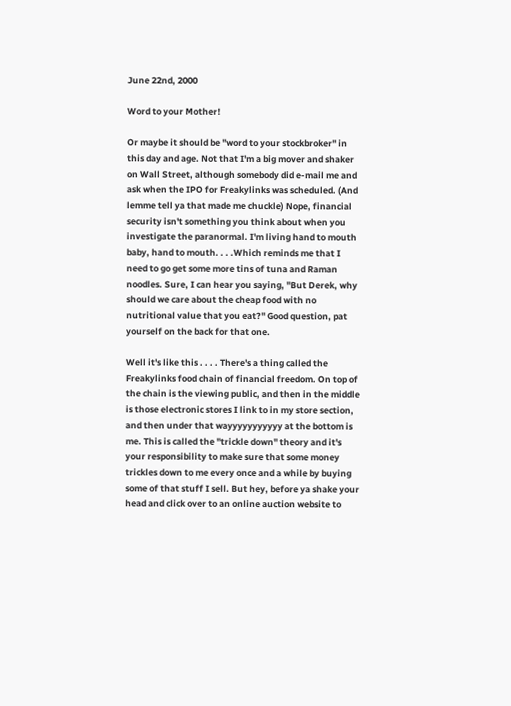June 22nd, 2000

Word to your Mother!

Or maybe it should be "word to your stockbroker" in this day and age. Not that I'm a big mover and shaker on Wall Street, although somebody did e-mail me and ask when the IPO for Freakylinks was scheduled. (And lemme tell ya that made me chuckle) Nope, financial security isn't something you think about when you investigate the paranormal. I'm living hand to mouth baby, hand to mouth. . . .Which reminds me that I need to go get some more tins of tuna and Raman noodles. Sure, I can hear you saying, "But Derek, why should we care about the cheap food with no nutritional value that you eat?" Good question, pat yourself on the back for that one.

Well it's like this . . . . There's a thing called the Freakylinks food chain of financial freedom. On top of the chain is the viewing public, and then in the middle is those electronic stores I link to in my store section, and then under that wayyyyyyyyyyy at the bottom is me. This is called the "trickle down" theory and it's your responsibility to make sure that some money trickles down to me every once and a while by buying some of that stuff I sell. But hey, before ya shake your head and click over to an online auction website to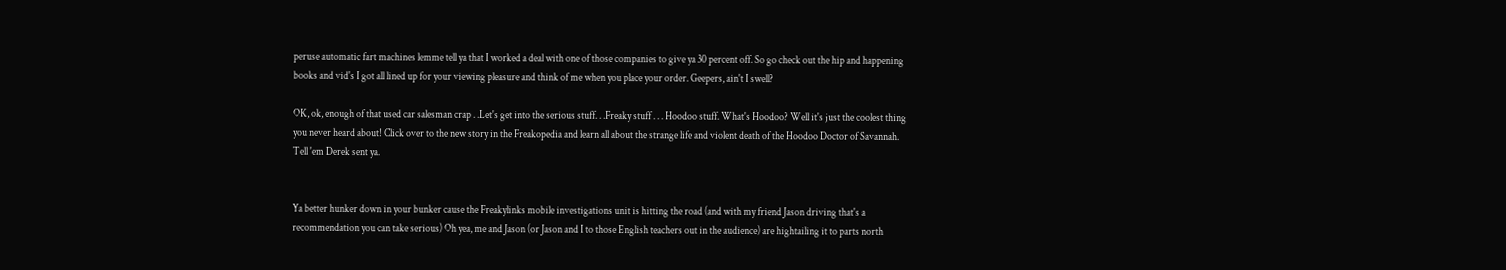peruse automatic fart machines lemme tell ya that I worked a deal with one of those companies to give ya 30 percent off. So go check out the hip and happening books and vid's I got all lined up for your viewing pleasure and think of me when you place your order. Geepers, ain't I swell?

OK, ok, enough of that used car salesman crap . .Let's get into the serious stuff. . .Freaky stuff . . . Hoodoo stuff. What's Hoodoo? Well it's just the coolest thing you never heard about! Click over to the new story in the Freakopedia and learn all about the strange life and violent death of the Hoodoo Doctor of Savannah. Tell 'em Derek sent ya.


Ya better hunker down in your bunker cause the Freakylinks mobile investigations unit is hitting the road (and with my friend Jason driving that's a recommendation you can take serious) Oh yea, me and Jason (or Jason and I to those English teachers out in the audience) are hightailing it to parts north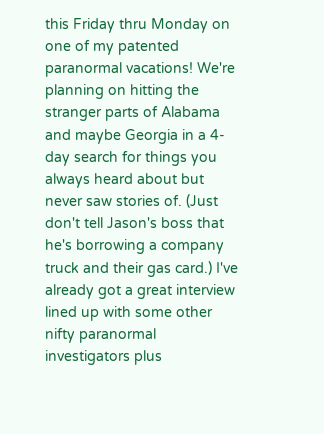this Friday thru Monday on one of my patented paranormal vacations! We're planning on hitting the stranger parts of Alabama and maybe Georgia in a 4-day search for things you always heard about but never saw stories of. (Just don't tell Jason's boss that he's borrowing a company truck and their gas card.) I've already got a great interview lined up with some other nifty paranormal investigators plus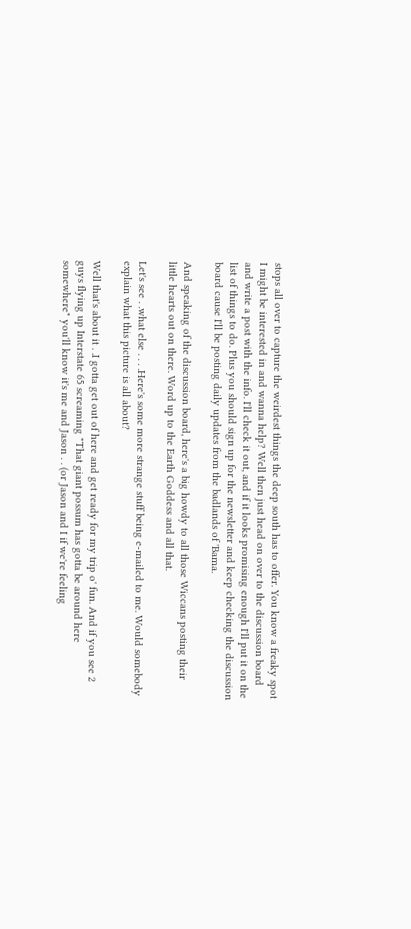stops all over to capture the weirdest things the deep south has to offer. You know a freaky spot I might be interested in and wanna help? Well then just head on over to the discussion board and write a post with the info. I'll check it out, and if it looks promising enough I'll put it on the list of things to do. Plus you should sign up for the newsletter and keep checking the discussion board cause I'll be posting daily updates from the badlands of 'Bama.

And speaking of the discussion board, here's a big howdy to all those Wiccans posting their little hearts out on there. Word up to the Earth Goddess and all that.

Let's see . .what else . . . .Here's some more strange stuff being e-mailed to me. Would somebody explain what this picture is all about?

Well that's about it . .I gotta get out of here and get ready for my trip o' fun. And if you see 2 guys flying up Interstate 65 screaming "That giant possum has gotta be around here somewhere" you'll know it's me and Jason . . (or Jason and I if we're feeling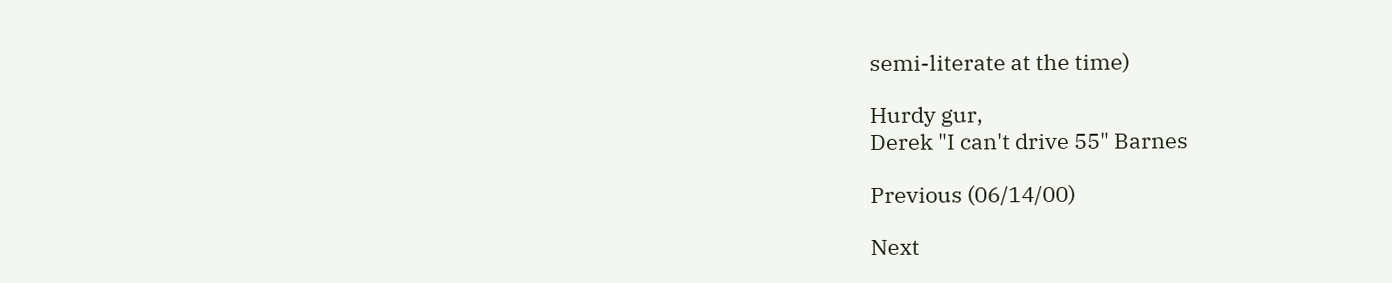semi-literate at the time)

Hurdy gur,
Derek "I can't drive 55" Barnes

Previous (06/14/00)

Next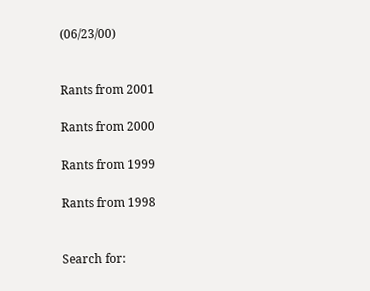(06/23/00)


Rants from 2001

Rants from 2000

Rants from 1999

Rants from 1998


Search for: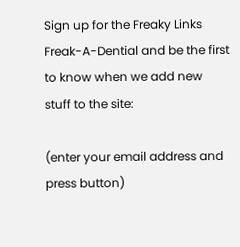Sign up for the Freaky Links Freak-A-Dential and be the first to know when we add new stuff to the site:

(enter your email address and press button)